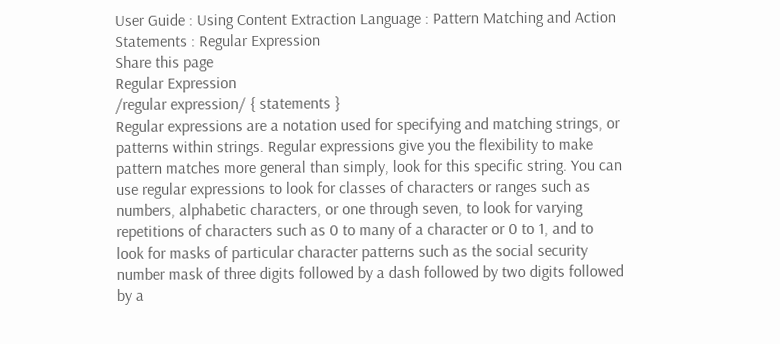User Guide : Using Content Extraction Language : Pattern Matching and Action Statements : Regular Expression
Share this page
Regular Expression
/regular expression/ { statements }
Regular expressions are a notation used for specifying and matching strings, or patterns within strings. Regular expressions give you the flexibility to make pattern matches more general than simply, look for this specific string. You can use regular expressions to look for classes of characters or ranges such as numbers, alphabetic characters, or one through seven, to look for varying repetitions of characters such as 0 to many of a character or 0 to 1, and to look for masks of particular character patterns such as the social security number mask of three digits followed by a dash followed by two digits followed by a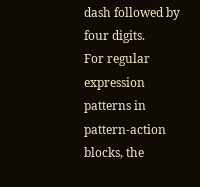dash followed by four digits.
For regular expression patterns in pattern-action blocks, the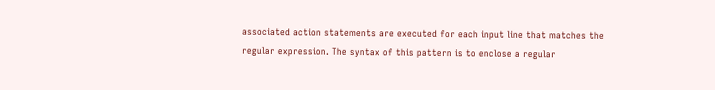associated action statements are executed for each input line that matches the regular expression. The syntax of this pattern is to enclose a regular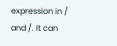expression in / and /. It can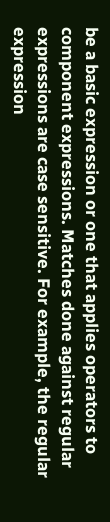be a basic expression or one that applies operators to component expressions. Matches done against regular expressions are case sensitive. For example, the regular expression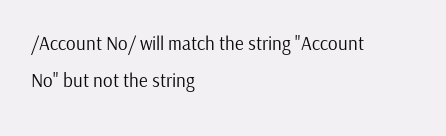/Account No/ will match the string "Account No" but not the string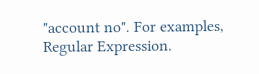"account no". For examples, Regular Expression.